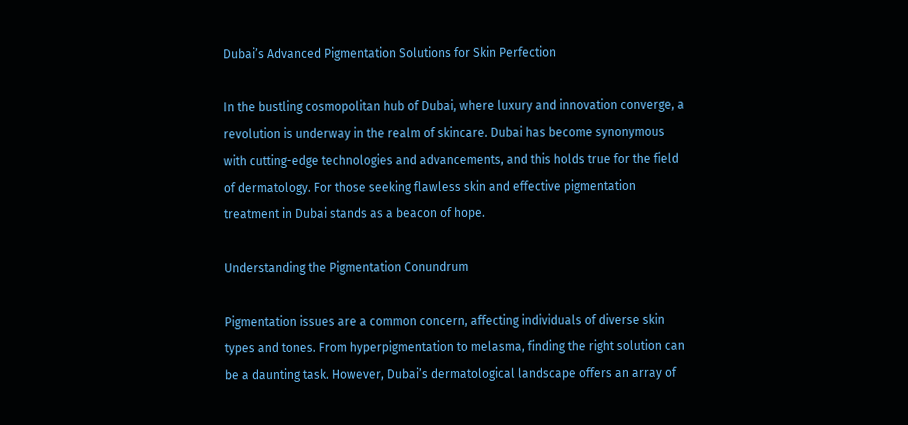Dubai’s Advanced Pigmentation Solutions for Skin Perfection

In the bustling cosmopolitan hub of Dubai, where luxury and innovation converge, a revolution is underway in the realm of skincare. Dubai has become synonymous with cutting-edge technologies and advancements, and this holds true for the field of dermatology. For those seeking flawless skin and effective pigmentation treatment in Dubai stands as a beacon of hope.

Understanding the Pigmentation Conundrum

Pigmentation issues are a common concern, affecting individuals of diverse skin types and tones. From hyperpigmentation to melasma, finding the right solution can be a daunting task. However, Dubai’s dermatological landscape offers an array of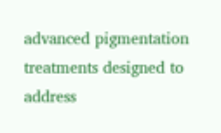advanced pigmentation treatments designed to address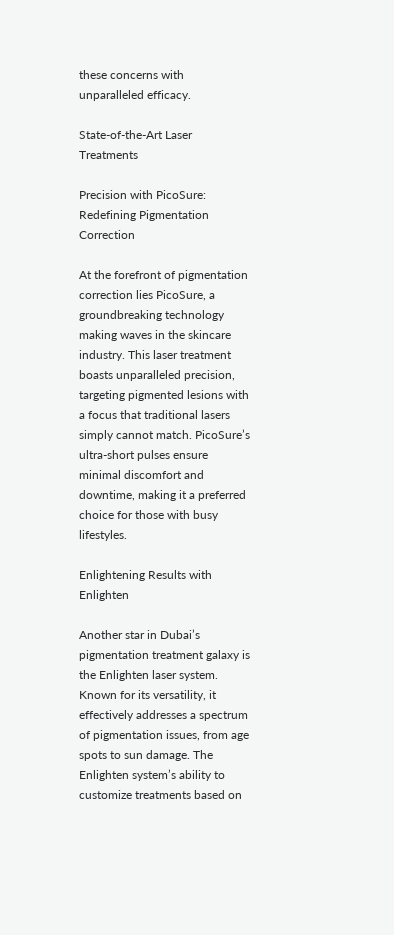these concerns with unparalleled efficacy.

State-of-the-Art Laser Treatments

Precision with PicoSure: Redefining Pigmentation Correction

At the forefront of pigmentation correction lies PicoSure, a groundbreaking technology making waves in the skincare industry. This laser treatment boasts unparalleled precision, targeting pigmented lesions with a focus that traditional lasers simply cannot match. PicoSure’s ultra-short pulses ensure minimal discomfort and downtime, making it a preferred choice for those with busy lifestyles.

Enlightening Results with Enlighten

Another star in Dubai’s pigmentation treatment galaxy is the Enlighten laser system. Known for its versatility, it effectively addresses a spectrum of pigmentation issues, from age spots to sun damage. The Enlighten system’s ability to customize treatments based on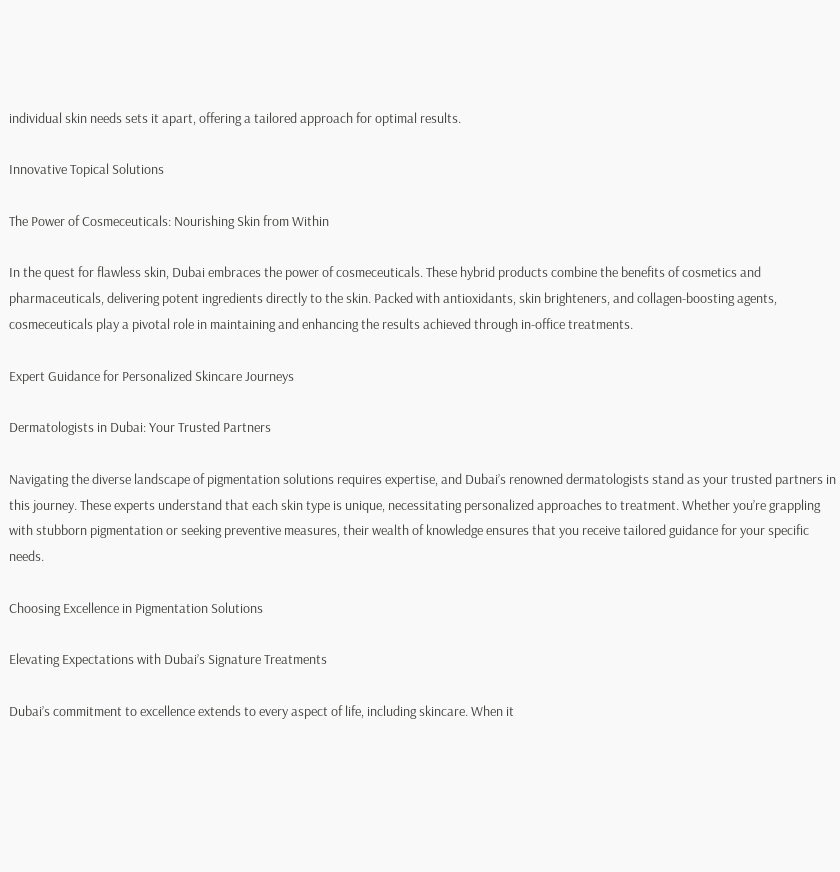individual skin needs sets it apart, offering a tailored approach for optimal results.

Innovative Topical Solutions

The Power of Cosmeceuticals: Nourishing Skin from Within

In the quest for flawless skin, Dubai embraces the power of cosmeceuticals. These hybrid products combine the benefits of cosmetics and pharmaceuticals, delivering potent ingredients directly to the skin. Packed with antioxidants, skin brighteners, and collagen-boosting agents, cosmeceuticals play a pivotal role in maintaining and enhancing the results achieved through in-office treatments.

Expert Guidance for Personalized Skincare Journeys

Dermatologists in Dubai: Your Trusted Partners

Navigating the diverse landscape of pigmentation solutions requires expertise, and Dubai’s renowned dermatologists stand as your trusted partners in this journey. These experts understand that each skin type is unique, necessitating personalized approaches to treatment. Whether you’re grappling with stubborn pigmentation or seeking preventive measures, their wealth of knowledge ensures that you receive tailored guidance for your specific needs.

Choosing Excellence in Pigmentation Solutions

Elevating Expectations with Dubai’s Signature Treatments

Dubai’s commitment to excellence extends to every aspect of life, including skincare. When it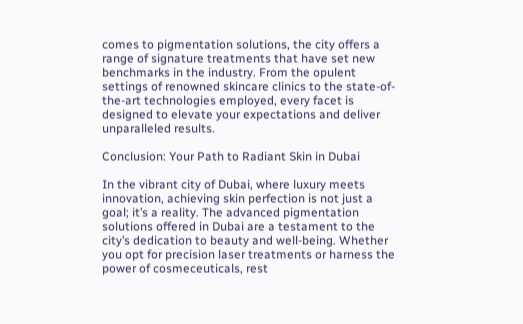comes to pigmentation solutions, the city offers a range of signature treatments that have set new benchmarks in the industry. From the opulent settings of renowned skincare clinics to the state-of-the-art technologies employed, every facet is designed to elevate your expectations and deliver unparalleled results.

Conclusion: Your Path to Radiant Skin in Dubai

In the vibrant city of Dubai, where luxury meets innovation, achieving skin perfection is not just a goal; it’s a reality. The advanced pigmentation solutions offered in Dubai are a testament to the city’s dedication to beauty and well-being. Whether you opt for precision laser treatments or harness the power of cosmeceuticals, rest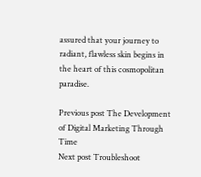assured that your journey to radiant, flawless skin begins in the heart of this cosmopolitan paradise.

Previous post The Development of Digital Marketing Through Time
Next post Troubleshoot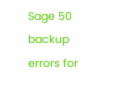Sage 50 backup errors for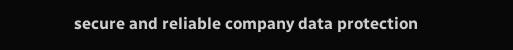secure and reliable company data protection